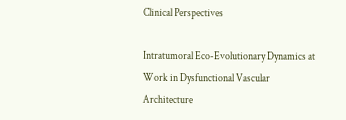Clinical Perspectives

Intratumoral Eco-Evolutionary Dynamics at Work in Dysfunctional Vascular Architecture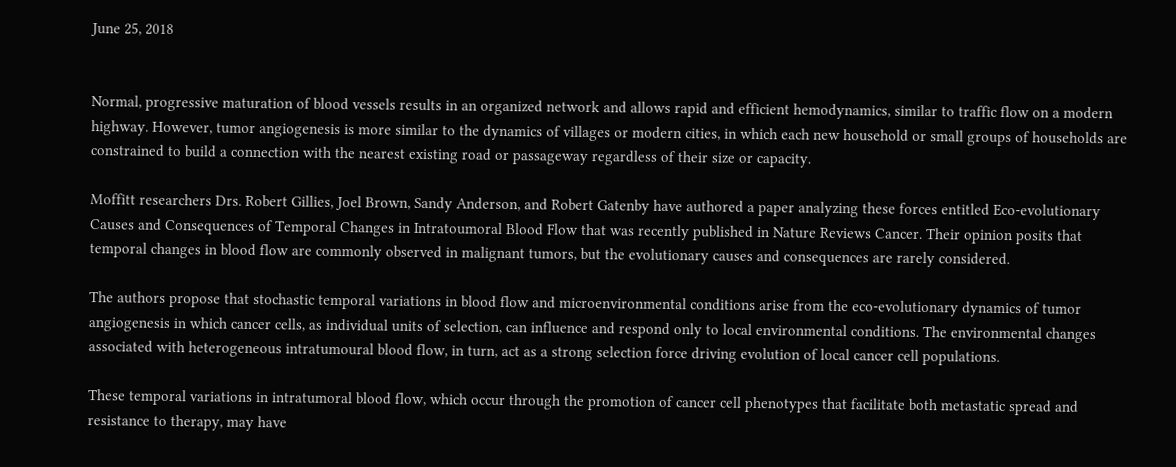June 25, 2018


Normal, progressive maturation of blood vessels results in an organized network and allows rapid and efficient hemodynamics, similar to traffic flow on a modern highway. However, tumor angiogenesis is more similar to the dynamics of villages or modern cities, in which each new household or small groups of households are constrained to build a connection with the nearest existing road or passageway regardless of their size or capacity.

Moffitt researchers Drs. Robert Gillies, Joel Brown, Sandy Anderson, and Robert Gatenby have authored a paper analyzing these forces entitled Eco-evolutionary Causes and Consequences of Temporal Changes in Intratoumoral Blood Flow that was recently published in Nature Reviews Cancer. Their opinion posits that temporal changes in blood flow are commonly observed in malignant tumors, but the evolutionary causes and consequences are rarely considered.

The authors propose that stochastic temporal variations in blood flow and microenvironmental conditions arise from the eco-evolutionary dynamics of tumor angiogenesis in which cancer cells, as individual units of selection, can influence and respond only to local environmental conditions. The environmental changes associated with heterogeneous intratumoural blood flow, in turn, act as a strong selection force driving evolution of local cancer cell populations.

These temporal variations in intratumoral blood flow, which occur through the promotion of cancer cell phenotypes that facilitate both metastatic spread and resistance to therapy, may have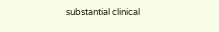substantial clinical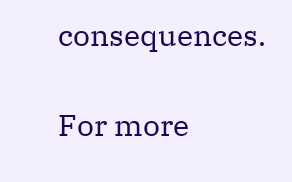consequences.

For more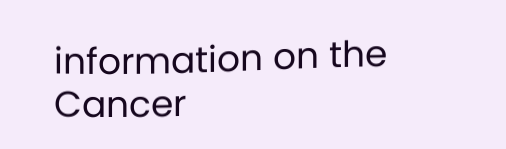information on the Cancer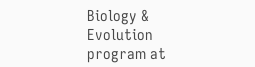Biology & Evolution program at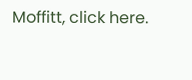Moffitt, click here.